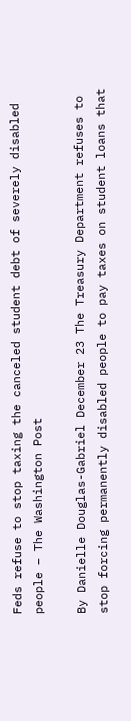Feds refuse to stop taxing the canceled student debt of severely disabled people – The Washington Post

By Danielle Douglas-Gabriel December 23 The Treasury Department refuses to stop forcing permanently disabled people to pay taxes on student loans that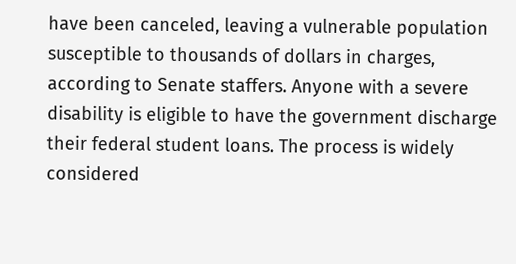have been canceled, leaving a vulnerable population susceptible to thousands of dollars in charges, according to Senate staffers. Anyone with a severe disability is eligible to have the government discharge their federal student loans. The process is widely considered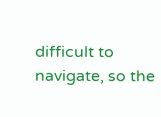difficult to navigate, so the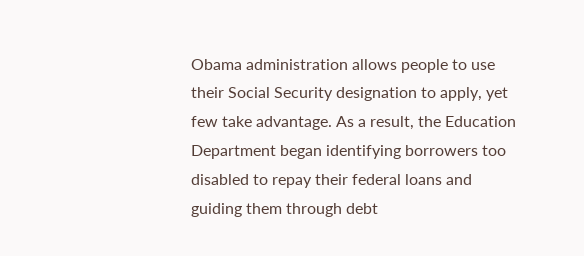Obama administration allows people to use their Social Security designation to apply, yet few take advantage. As a result, the Education Department began identifying borrowers too disabled to repay their federal loans and guiding them through debt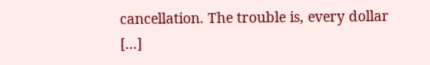cancellation. The trouble is, every dollar [...]